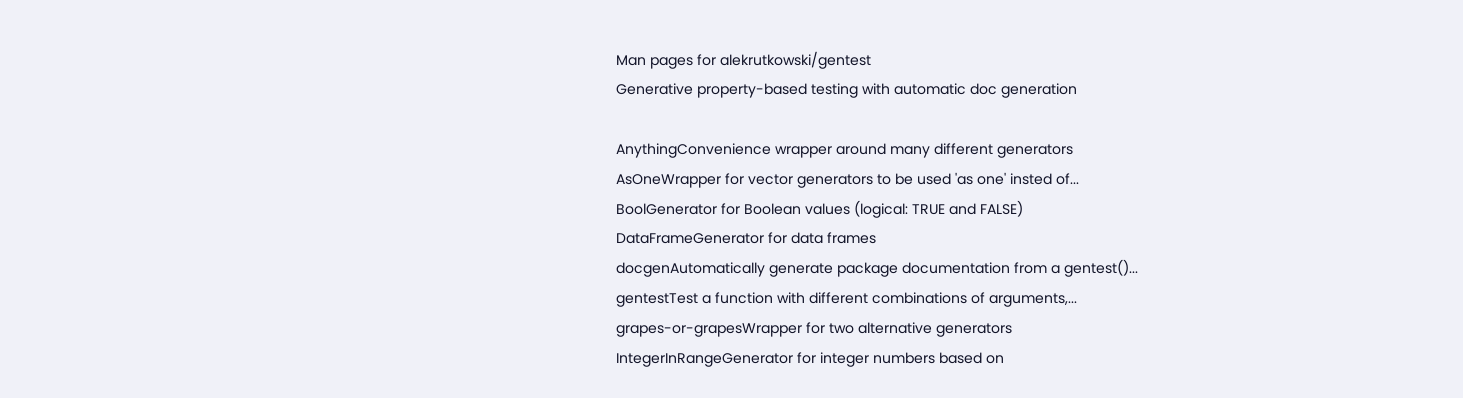Man pages for alekrutkowski/gentest
Generative property-based testing with automatic doc generation

AnythingConvenience wrapper around many different generators
AsOneWrapper for vector generators to be used 'as one' insted of...
BoolGenerator for Boolean values (logical: TRUE and FALSE)
DataFrameGenerator for data frames
docgenAutomatically generate package documentation from a gentest()...
gentestTest a function with different combinations of arguments,...
grapes-or-grapesWrapper for two alternative generators
IntegerInRangeGenerator for integer numbers based on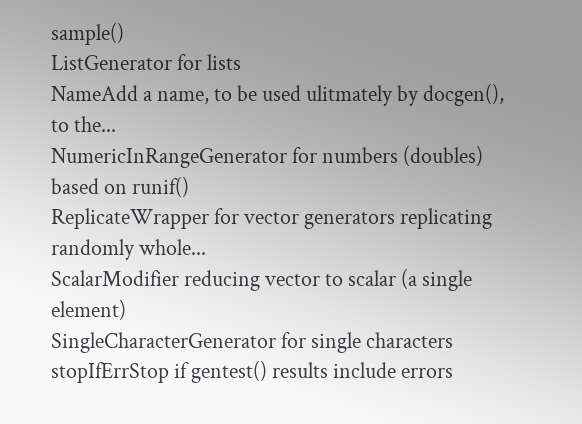sample()
ListGenerator for lists
NameAdd a name, to be used ulitmately by docgen(), to the...
NumericInRangeGenerator for numbers (doubles) based on runif()
ReplicateWrapper for vector generators replicating randomly whole...
ScalarModifier reducing vector to scalar (a single element)
SingleCharacterGenerator for single characters
stopIfErrStop if gentest() results include errors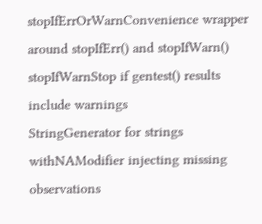stopIfErrOrWarnConvenience wrapper around stopIfErr() and stopIfWarn()
stopIfWarnStop if gentest() results include warnings
StringGenerator for strings
withNAModifier injecting missing observations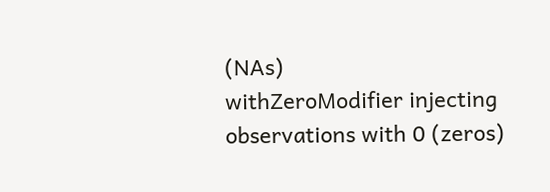(NAs)
withZeroModifier injecting observations with 0 (zeros)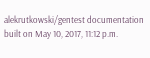alekrutkowski/gentest documentation built on May 10, 2017, 11:12 p.m.